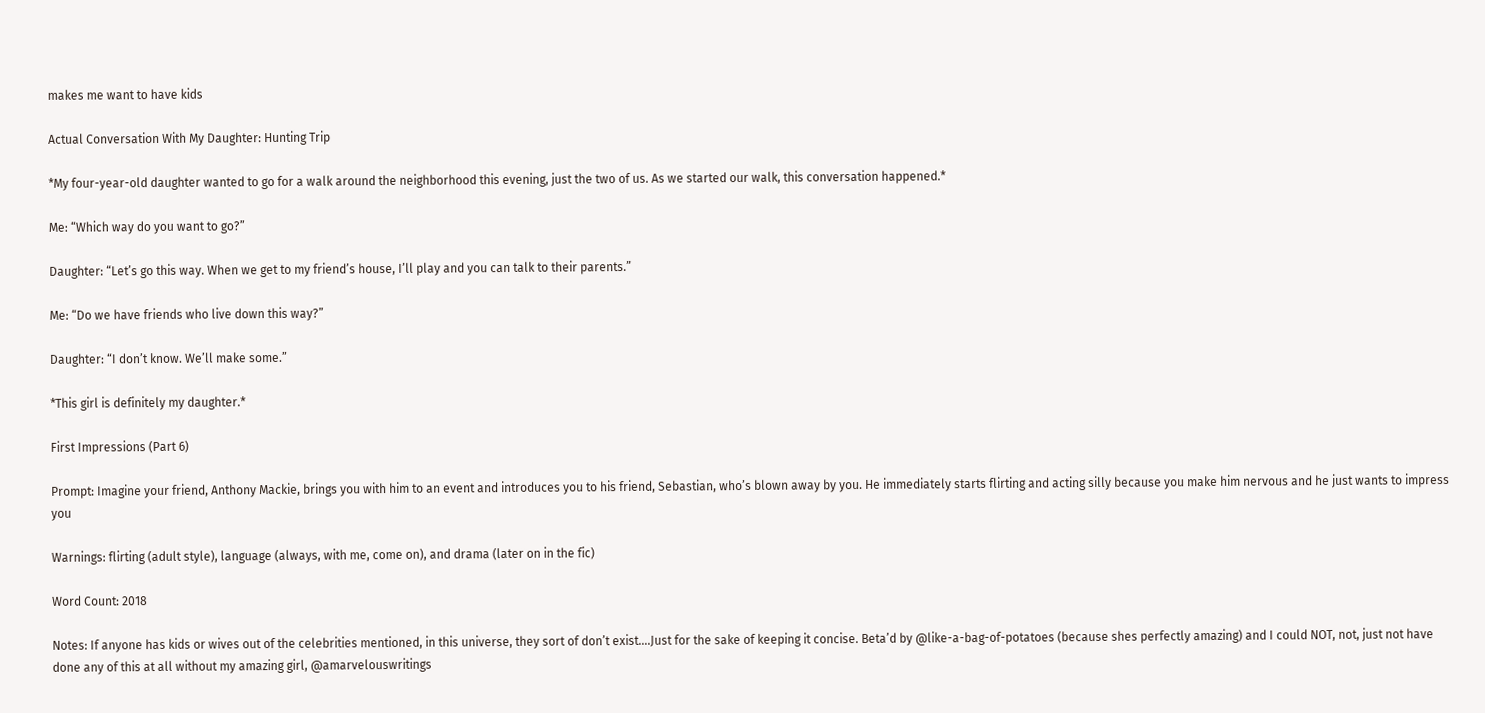makes me want to have kids

Actual Conversation With My Daughter: Hunting Trip

*My four-year-old daughter wanted to go for a walk around the neighborhood this evening, just the two of us. As we started our walk, this conversation happened.*

Me: “Which way do you want to go?”

Daughter: “Let’s go this way. When we get to my friend’s house, I’ll play and you can talk to their parents.”

Me: “Do we have friends who live down this way?”

Daughter: “I don’t know. We’ll make some.”

*This girl is definitely my daughter.*

First Impressions (Part 6)

Prompt: Imagine your friend, Anthony Mackie, brings you with him to an event and introduces you to his friend, Sebastian, who’s blown away by you. He immediately starts flirting and acting silly because you make him nervous and he just wants to impress you

Warnings: flirting (adult style), language (always, with me, come on), and drama (later on in the fic)

Word Count: 2018

Notes: If anyone has kids or wives out of the celebrities mentioned, in this universe, they sort of don’t exist….Just for the sake of keeping it concise. Beta’d by @like-a-bag-of-potatoes (because shes perfectly amazing) and I could NOT, not, just not have done any of this at all without my amazing girl, @amarvelouswritings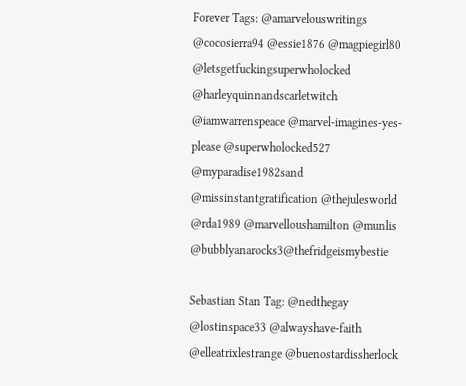Forever Tags: @amarvelouswritings @cocosierra94 @essie1876 @magpiegirl80 @letsgetfuckingsuperwholocked @harleyquinnandscarletwitch @iamwarrenspeace @marvel-imagines-yes-please @superwholocked527 @myparadise1982sand @missinstantgratification @thejulesworld @rda1989 @marvelloushamilton @munlis  @bubblyanarocks3@thefridgeismybestie

Sebastian Stan Tag: @nedthegay @lostinspace33 @alwayshave-faith @elleatrixlestrange @buenostardissherlock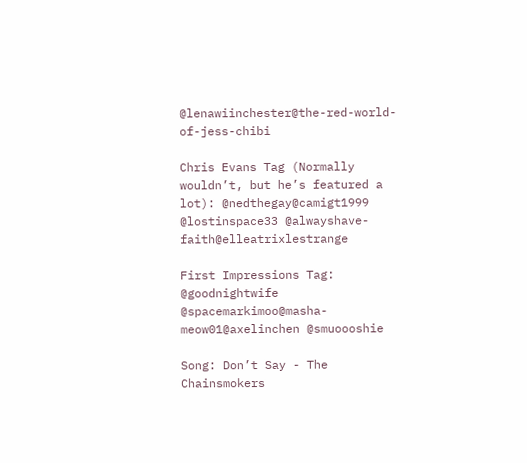@lenawiinchester@the-red-world-of-jess-chibi

Chris Evans Tag (Normally wouldn’t, but he’s featured a lot): @nedthegay@camigt1999  @lostinspace33 @alwayshave-faith@elleatrixlestrange

First Impressions Tag: @goodnightwife @spacemarkimoo@masha-meow01@axelinchen @smuoooshie

Song: Don’t Say - The Chainsmokers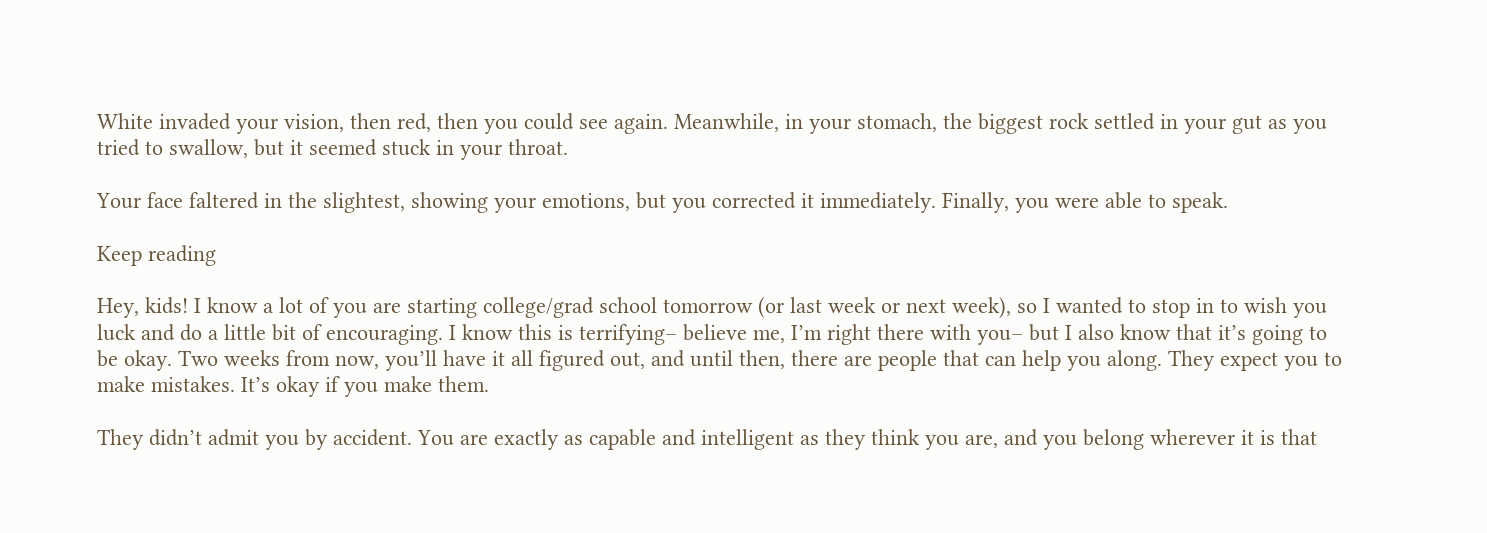White invaded your vision, then red, then you could see again. Meanwhile, in your stomach, the biggest rock settled in your gut as you tried to swallow, but it seemed stuck in your throat.

Your face faltered in the slightest, showing your emotions, but you corrected it immediately. Finally, you were able to speak.

Keep reading

Hey, kids! I know a lot of you are starting college/grad school tomorrow (or last week or next week), so I wanted to stop in to wish you luck and do a little bit of encouraging. I know this is terrifying– believe me, I’m right there with you– but I also know that it’s going to be okay. Two weeks from now, you’ll have it all figured out, and until then, there are people that can help you along. They expect you to make mistakes. It’s okay if you make them.

They didn’t admit you by accident. You are exactly as capable and intelligent as they think you are, and you belong wherever it is that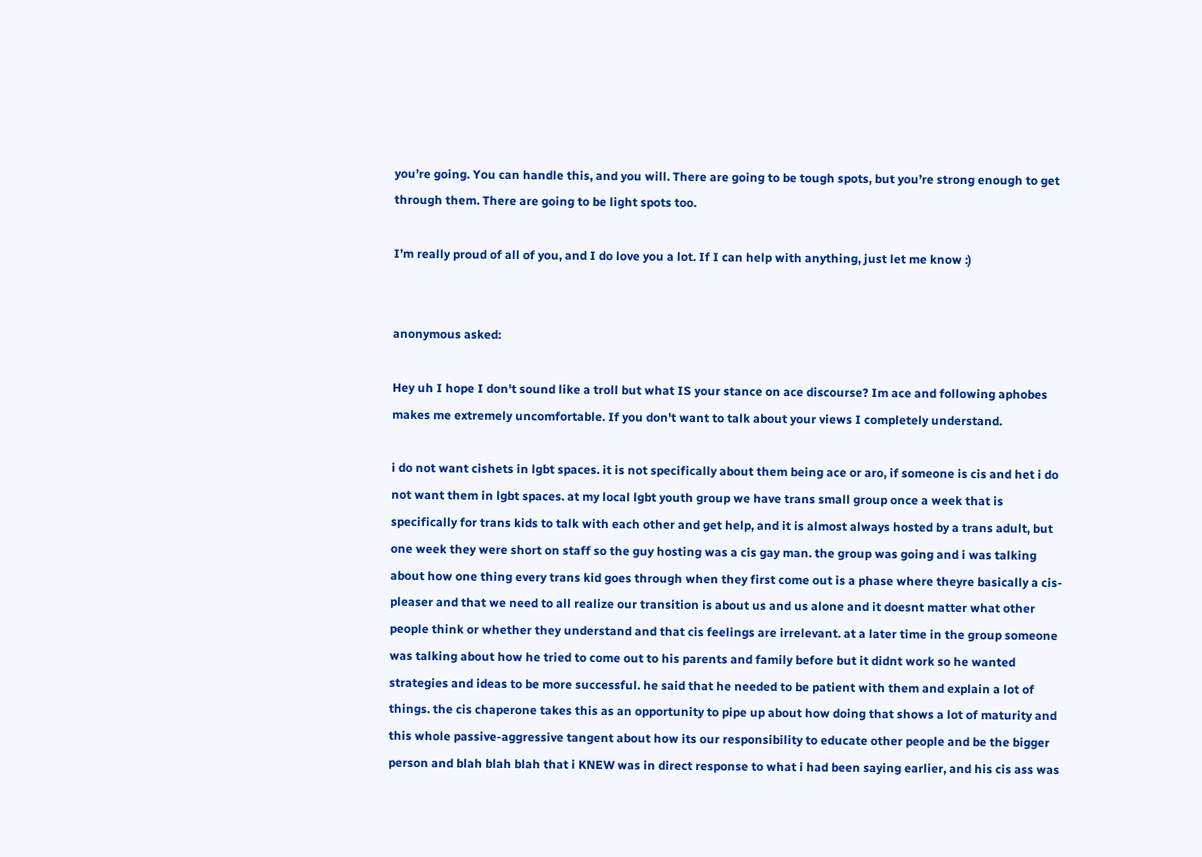you’re going. You can handle this, and you will. There are going to be tough spots, but you’re strong enough to get through them. There are going to be light spots too.

I’m really proud of all of you, and I do love you a lot. If I can help with anything, just let me know :)


anonymous asked:

Hey uh I hope I don't sound like a troll but what IS your stance on ace discourse? Im ace and following aphobes makes me extremely uncomfortable. If you don't want to talk about your views I completely understand.

i do not want cishets in lgbt spaces. it is not specifically about them being ace or aro, if someone is cis and het i do not want them in lgbt spaces. at my local lgbt youth group we have trans small group once a week that is specifically for trans kids to talk with each other and get help, and it is almost always hosted by a trans adult, but one week they were short on staff so the guy hosting was a cis gay man. the group was going and i was talking about how one thing every trans kid goes through when they first come out is a phase where theyre basically a cis-pleaser and that we need to all realize our transition is about us and us alone and it doesnt matter what other people think or whether they understand and that cis feelings are irrelevant. at a later time in the group someone was talking about how he tried to come out to his parents and family before but it didnt work so he wanted strategies and ideas to be more successful. he said that he needed to be patient with them and explain a lot of things. the cis chaperone takes this as an opportunity to pipe up about how doing that shows a lot of maturity and this whole passive-aggressive tangent about how its our responsibility to educate other people and be the bigger person and blah blah blah that i KNEW was in direct response to what i had been saying earlier, and his cis ass was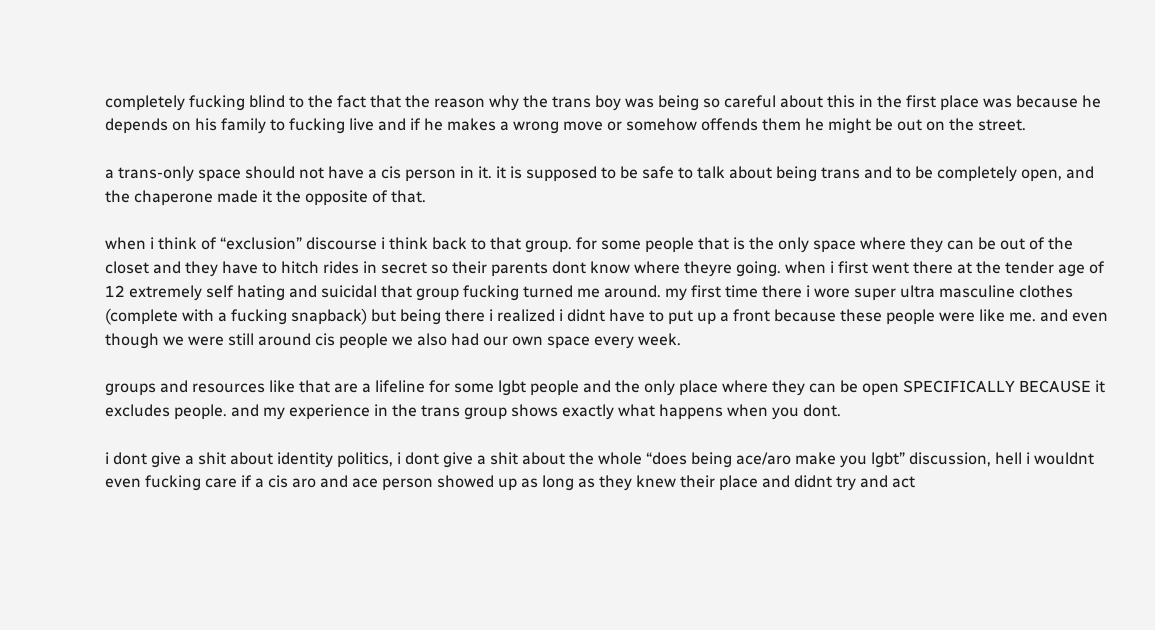completely fucking blind to the fact that the reason why the trans boy was being so careful about this in the first place was because he depends on his family to fucking live and if he makes a wrong move or somehow offends them he might be out on the street.

a trans-only space should not have a cis person in it. it is supposed to be safe to talk about being trans and to be completely open, and the chaperone made it the opposite of that.

when i think of “exclusion” discourse i think back to that group. for some people that is the only space where they can be out of the closet and they have to hitch rides in secret so their parents dont know where theyre going. when i first went there at the tender age of 12 extremely self hating and suicidal that group fucking turned me around. my first time there i wore super ultra masculine clothes (complete with a fucking snapback) but being there i realized i didnt have to put up a front because these people were like me. and even though we were still around cis people we also had our own space every week.

groups and resources like that are a lifeline for some lgbt people and the only place where they can be open SPECIFICALLY BECAUSE it excludes people. and my experience in the trans group shows exactly what happens when you dont.

i dont give a shit about identity politics, i dont give a shit about the whole “does being ace/aro make you lgbt” discussion, hell i wouldnt even fucking care if a cis aro and ace person showed up as long as they knew their place and didnt try and act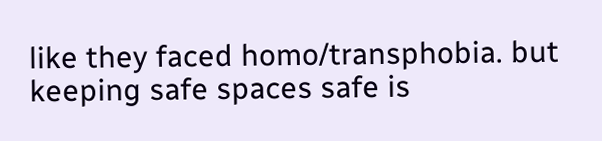like they faced homo/transphobia. but keeping safe spaces safe is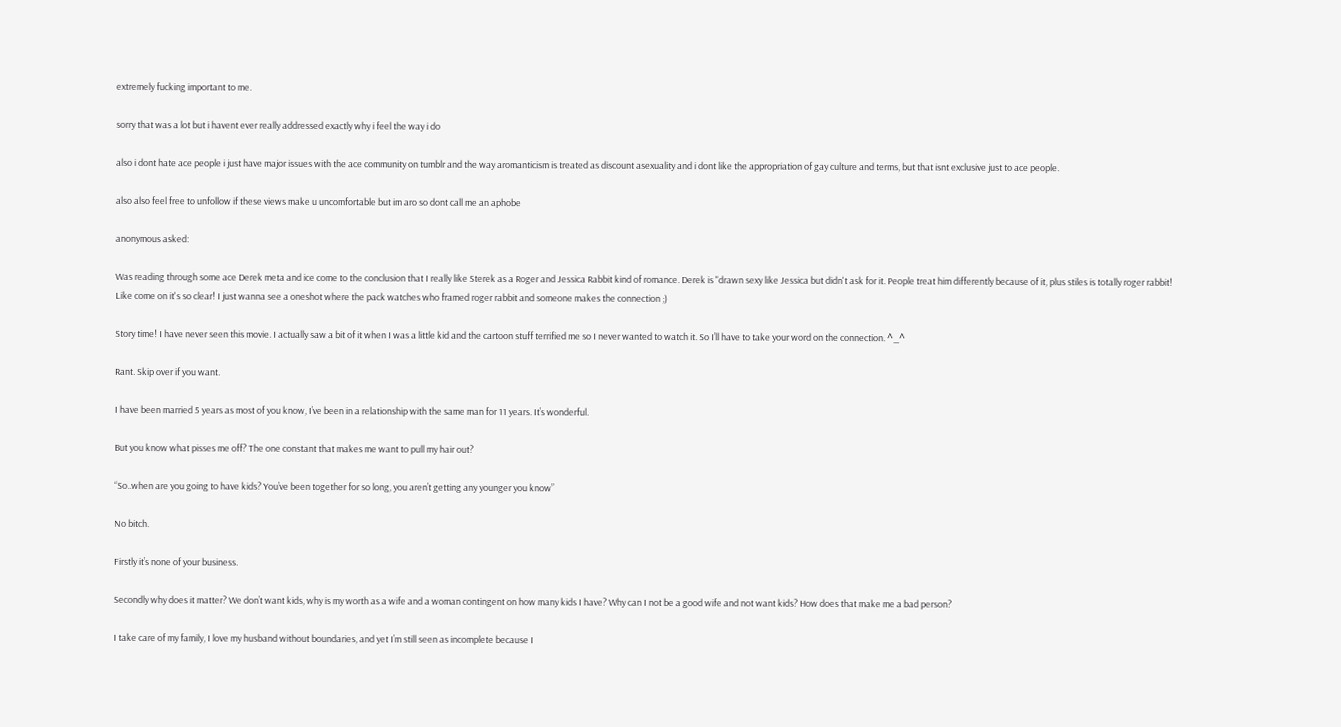extremely fucking important to me.

sorry that was a lot but i havent ever really addressed exactly why i feel the way i do

also i dont hate ace people i just have major issues with the ace community on tumblr and the way aromanticism is treated as discount asexuality and i dont like the appropriation of gay culture and terms, but that isnt exclusive just to ace people.

also also feel free to unfollow if these views make u uncomfortable but im aro so dont call me an aphobe

anonymous asked:

Was reading through some ace Derek meta and ice come to the conclusion that I really like Sterek as a Roger and Jessica Rabbit kind of romance. Derek is "drawn sexy like Jessica but didn't ask for it. People treat him differently because of it, plus stiles is totally roger rabbit! Like come on it's so clear! I just wanna see a oneshot where the pack watches who framed roger rabbit and someone makes the connection ;)

Story time! I have never seen this movie. I actually saw a bit of it when I was a little kid and the cartoon stuff terrified me so I never wanted to watch it. So I’ll have to take your word on the connection. ^_^

Rant. Skip over if you want.

I have been married 5 years as most of you know, I’ve been in a relationship with the same man for 11 years. It’s wonderful.

But you know what pisses me off? The one constant that makes me want to pull my hair out?

“So..when are you going to have kids? You’ve been together for so long, you aren’t getting any younger you know”

No bitch.

Firstly it’s none of your business.

Secondly why does it matter? We don’t want kids, why is my worth as a wife and a woman contingent on how many kids I have? Why can I not be a good wife and not want kids? How does that make me a bad person?

I take care of my family, I love my husband without boundaries, and yet I’m still seen as incomplete because I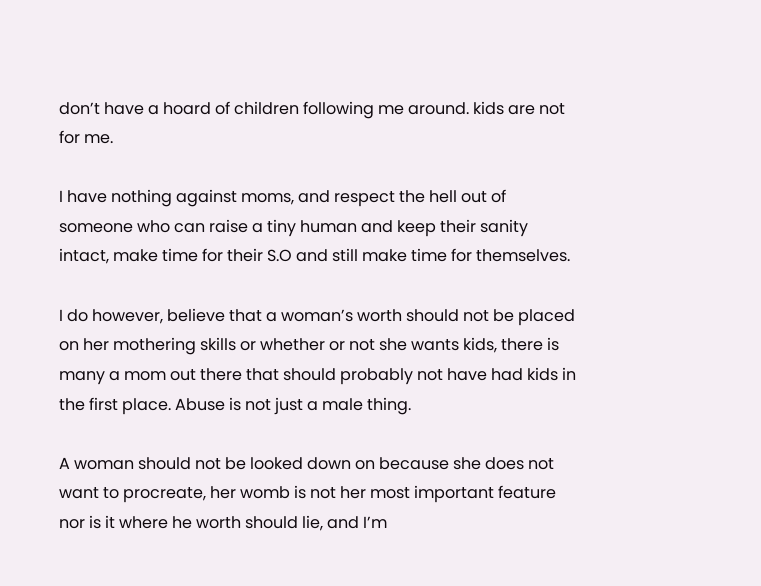don’t have a hoard of children following me around. kids are not for me.

I have nothing against moms, and respect the hell out of someone who can raise a tiny human and keep their sanity intact, make time for their S.O and still make time for themselves.

I do however, believe that a woman’s worth should not be placed on her mothering skills or whether or not she wants kids, there is many a mom out there that should probably not have had kids in the first place. Abuse is not just a male thing.

A woman should not be looked down on because she does not want to procreate, her womb is not her most important feature nor is it where he worth should lie, and I’m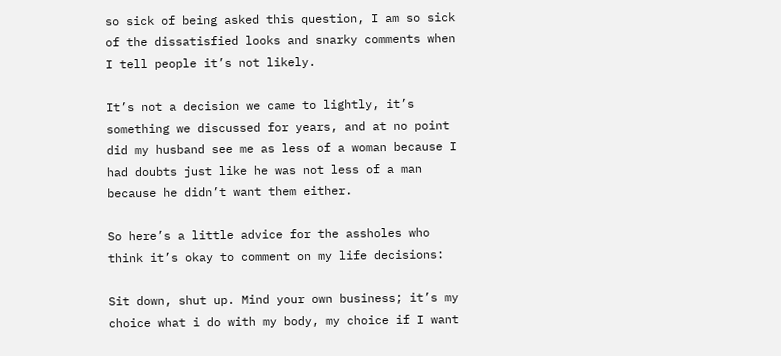so sick of being asked this question, I am so sick of the dissatisfied looks and snarky comments when I tell people it’s not likely.

It’s not a decision we came to lightly, it’s something we discussed for years, and at no point did my husband see me as less of a woman because I had doubts just like he was not less of a man because he didn’t want them either.

So here’s a little advice for the assholes who think it’s okay to comment on my life decisions:

Sit down, shut up. Mind your own business; it’s my choice what i do with my body, my choice if I want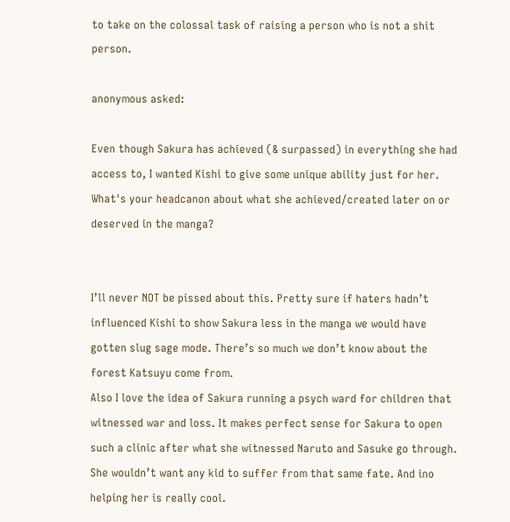to take on the colossal task of raising a person who is not a shit person.

anonymous asked:

Even though Sakura has achieved (& surpassed) in everything she had access to, I wanted Kishi to give some unique ability just for her. What's your headcanon about what she achieved/created later on or deserved in the manga?


I’ll never NOT be pissed about this. Pretty sure if haters hadn’t influenced Kishi to show Sakura less in the manga we would have gotten slug sage mode. There’s so much we don’t know about the forest Katsuyu come from.
Also I love the idea of Sakura running a psych ward for children that witnessed war and loss. It makes perfect sense for Sakura to open such a clinic after what she witnessed Naruto and Sasuke go through. She wouldn’t want any kid to suffer from that same fate. And ino helping her is really cool.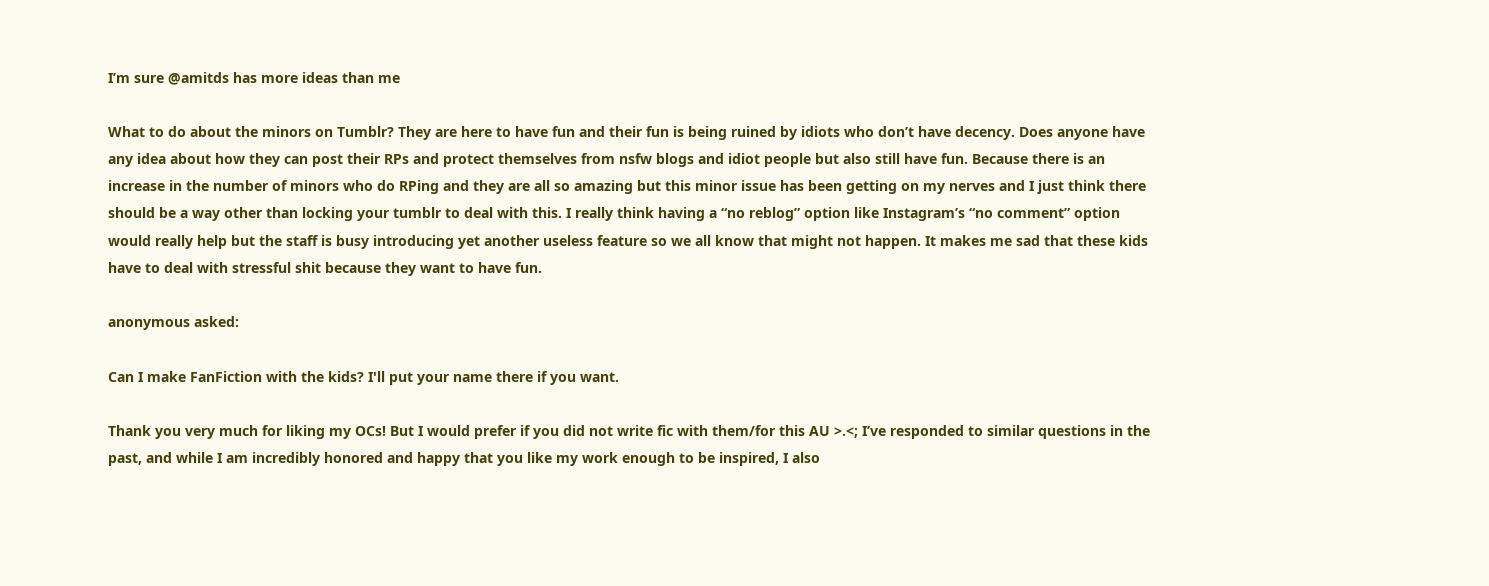I’m sure @amitds has more ideas than me

What to do about the minors on Tumblr? They are here to have fun and their fun is being ruined by idiots who don’t have decency. Does anyone have any idea about how they can post their RPs and protect themselves from nsfw blogs and idiot people but also still have fun. Because there is an increase in the number of minors who do RPing and they are all so amazing but this minor issue has been getting on my nerves and I just think there should be a way other than locking your tumblr to deal with this. I really think having a “no reblog” option like Instagram’s “no comment” option would really help but the staff is busy introducing yet another useless feature so we all know that might not happen. It makes me sad that these kids have to deal with stressful shit because they want to have fun.

anonymous asked:

Can I make FanFiction with the kids? I'll put your name there if you want.

Thank you very much for liking my OCs! But I would prefer if you did not write fic with them/for this AU >.<; I’ve responded to similar questions in the past, and while I am incredibly honored and happy that you like my work enough to be inspired, I also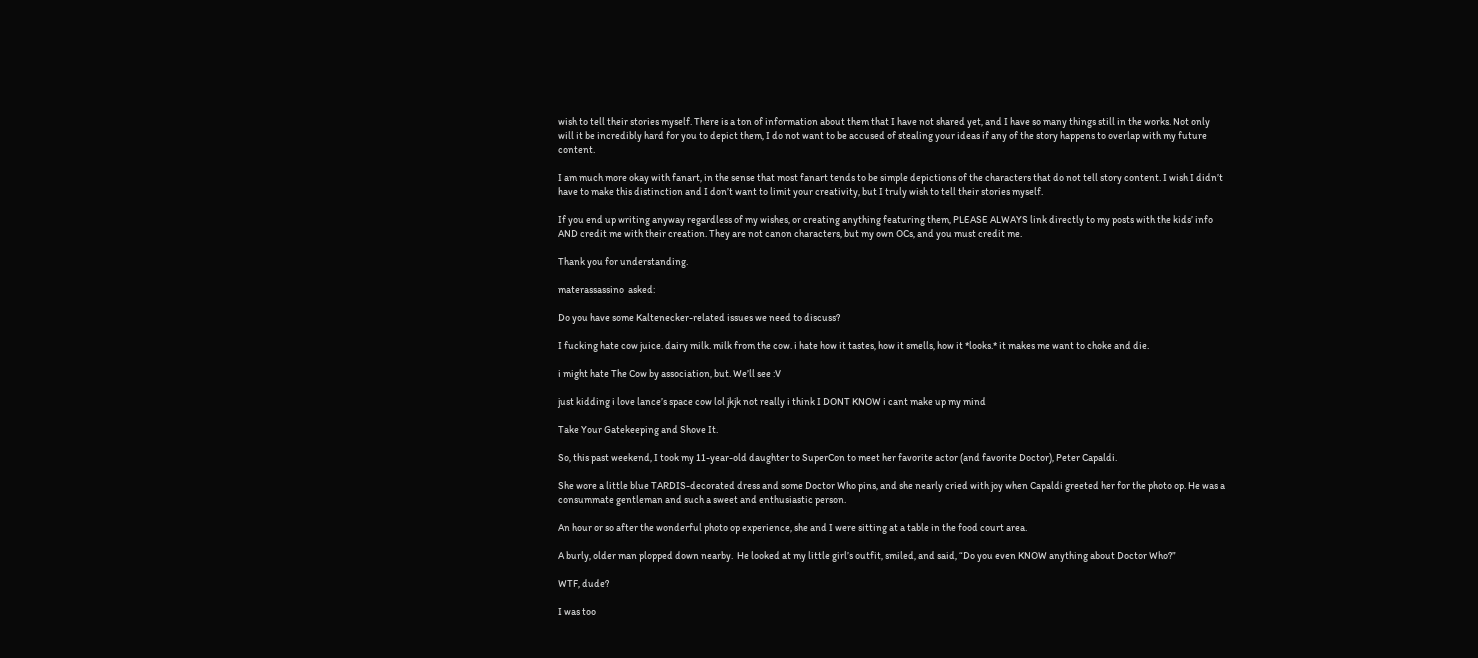wish to tell their stories myself. There is a ton of information about them that I have not shared yet, and I have so many things still in the works. Not only will it be incredibly hard for you to depict them, I do not want to be accused of stealing your ideas if any of the story happens to overlap with my future content.

I am much more okay with fanart, in the sense that most fanart tends to be simple depictions of the characters that do not tell story content. I wish I didn’t have to make this distinction and I don’t want to limit your creativity, but I truly wish to tell their stories myself.

If you end up writing anyway regardless of my wishes, or creating anything featuring them, PLEASE ALWAYS link directly to my posts with the kids’ info AND credit me with their creation. They are not canon characters, but my own OCs, and you must credit me.

Thank you for understanding.

materassassino  asked:

Do you have some Kaltenecker-related issues we need to discuss?

I fucking hate cow juice. dairy milk. milk from the cow. i hate how it tastes, how it smells, how it *looks.* it makes me want to choke and die.

i might hate The Cow by association, but. We’ll see :V

just kidding i love lance’s space cow lol jkjk not really i think I DONT KNOW i cant make up my mind

Take Your Gatekeeping and Shove It.

So, this past weekend, I took my 11-year-old daughter to SuperCon to meet her favorite actor (and favorite Doctor), Peter Capaldi.

She wore a little blue TARDIS-decorated dress and some Doctor Who pins, and she nearly cried with joy when Capaldi greeted her for the photo op. He was a consummate gentleman and such a sweet and enthusiastic person.

An hour or so after the wonderful photo op experience, she and I were sitting at a table in the food court area.

A burly, older man plopped down nearby.  He looked at my little girl’s outfit, smiled, and said, “Do you even KNOW anything about Doctor Who?”

WTF, dude?

I was too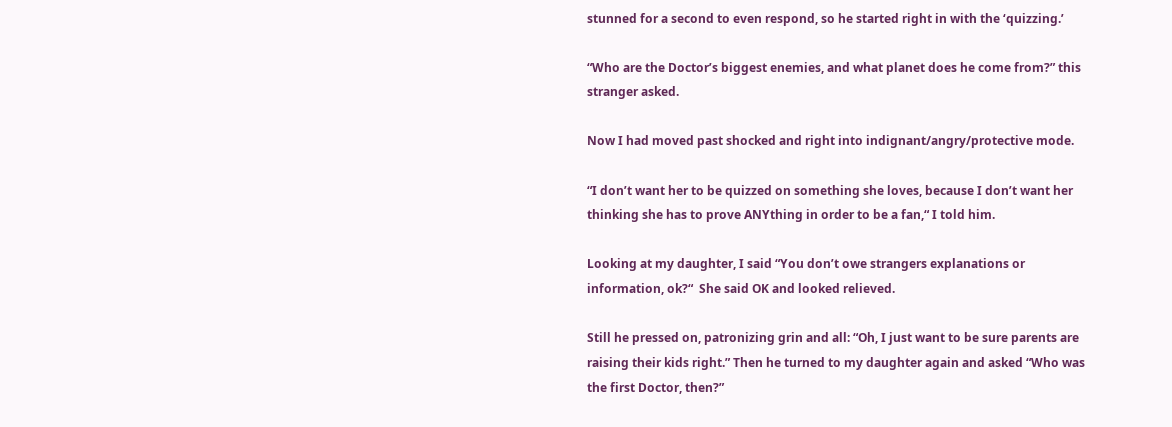stunned for a second to even respond, so he started right in with the ‘quizzing.’

“Who are the Doctor’s biggest enemies, and what planet does he come from?” this stranger asked.

Now I had moved past shocked and right into indignant/angry/protective mode.

“I don’t want her to be quizzed on something she loves, because I don’t want her thinking she has to prove ANYthing in order to be a fan,“ I told him.

Looking at my daughter, I said “You don’t owe strangers explanations or information, ok?“  She said OK and looked relieved.

Still he pressed on, patronizing grin and all: “Oh, I just want to be sure parents are raising their kids right.” Then he turned to my daughter again and asked “Who was the first Doctor, then?”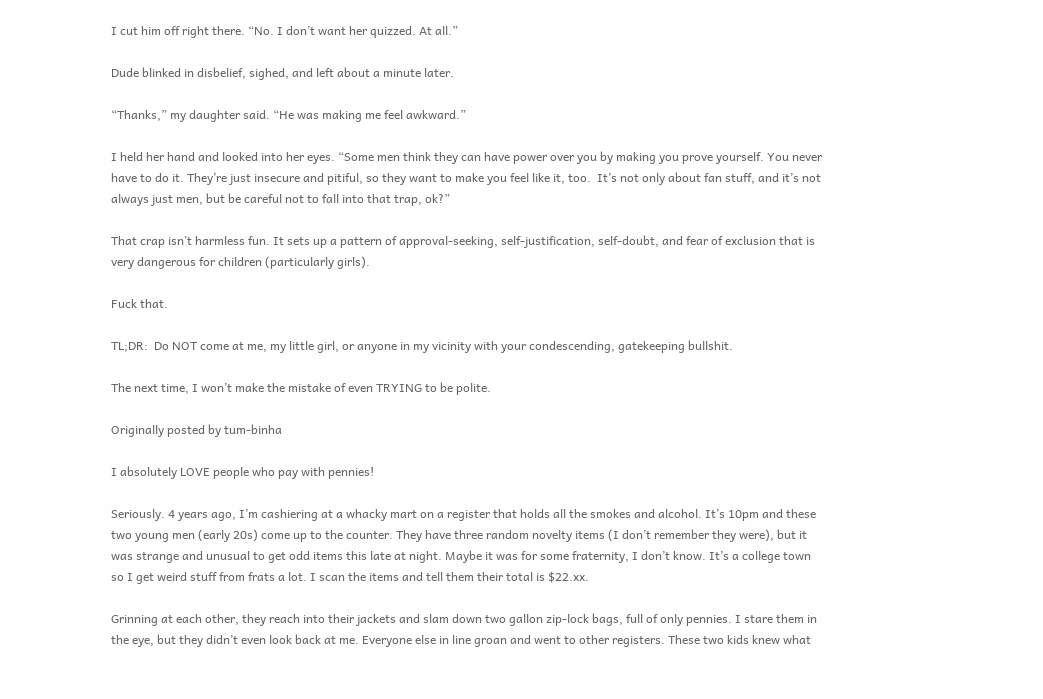I cut him off right there. “No. I don’t want her quizzed. At all.”

Dude blinked in disbelief, sighed, and left about a minute later.

“Thanks,” my daughter said. “He was making me feel awkward.”

I held her hand and looked into her eyes. “Some men think they can have power over you by making you prove yourself. You never have to do it. They’re just insecure and pitiful, so they want to make you feel like it, too.  It’s not only about fan stuff, and it’s not always just men, but be careful not to fall into that trap, ok?”

That crap isn’t harmless fun. It sets up a pattern of approval-seeking, self-justification, self-doubt, and fear of exclusion that is very dangerous for children (particularly girls).

Fuck that.

TL;DR:  Do NOT come at me, my little girl, or anyone in my vicinity with your condescending, gatekeeping bullshit.

The next time, I won’t make the mistake of even TRYING to be polite.

Originally posted by tum-binha

I absolutely LOVE people who pay with pennies!

Seriously. 4 years ago, I’m cashiering at a whacky mart on a register that holds all the smokes and alcohol. It’s 10pm and these two young men (early 20s) come up to the counter. They have three random novelty items (I don’t remember they were), but it was strange and unusual to get odd items this late at night. Maybe it was for some fraternity, I don’t know. It’s a college town so I get weird stuff from frats a lot. I scan the items and tell them their total is $22.xx.

Grinning at each other, they reach into their jackets and slam down two gallon zip-lock bags, full of only pennies. I stare them in the eye, but they didn’t even look back at me. Everyone else in line groan and went to other registers. These two kids knew what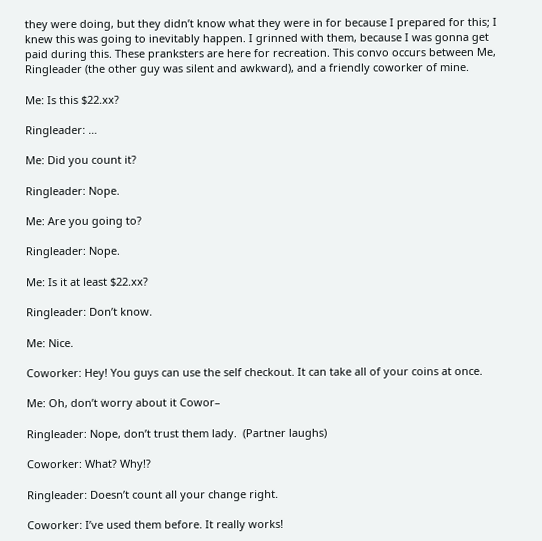they were doing, but they didn’t know what they were in for because I prepared for this; I knew this was going to inevitably happen. I grinned with them, because I was gonna get paid during this. These pranksters are here for recreation. This convo occurs between Me, Ringleader (the other guy was silent and awkward), and a friendly coworker of mine.

Me: Is this $22.xx?

Ringleader: …

Me: Did you count it?

Ringleader: Nope.

Me: Are you going to?

Ringleader: Nope.

Me: Is it at least $22.xx?

Ringleader: Don’t know.

Me: Nice.

Coworker: Hey! You guys can use the self checkout. It can take all of your coins at once.

Me: Oh, don’t worry about it Cowor–

Ringleader: Nope, don’t trust them lady.  (Partner laughs)

Coworker: What? Why!?

Ringleader: Doesn’t count all your change right.

Coworker: I’ve used them before. It really works!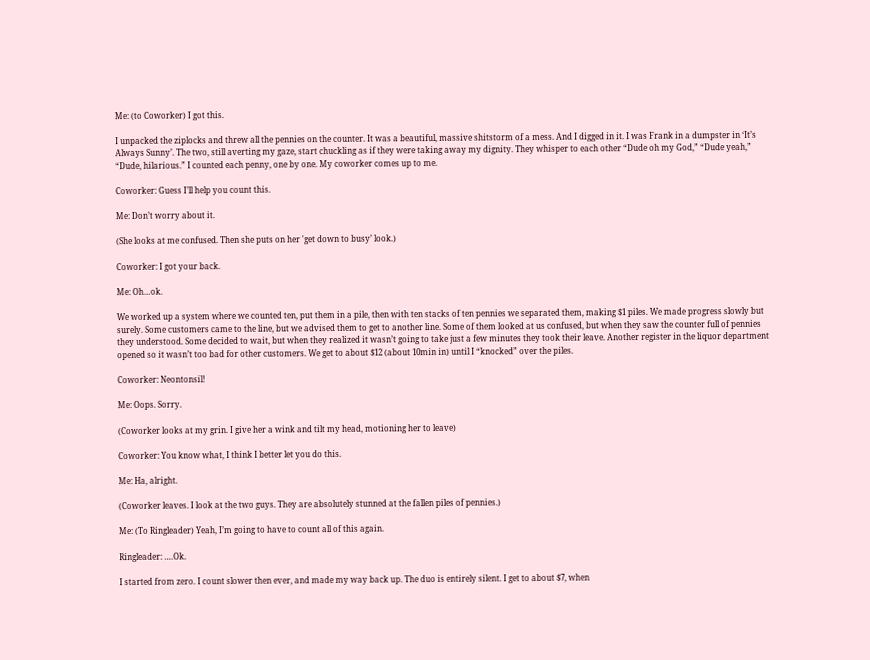Me: (to Coworker) I got this.

I unpacked the ziplocks and threw all the pennies on the counter. It was a beautiful, massive shitstorm of a mess. And I digged in it. I was Frank in a dumpster in ‘It’s Always Sunny’. The two, still averting my gaze, start chuckling as if they were taking away my dignity. They whisper to each other “Dude oh my God,” “Dude yeah,” “Dude, hilarious.” I counted each penny, one by one. My coworker comes up to me.

Coworker: Guess I’ll help you count this.

Me: Don’t worry about it.

(She looks at me confused. Then she puts on her 'get down to busy’ look.)

Coworker: I got your back.

Me: Oh…ok.

We worked up a system where we counted ten, put them in a pile, then with ten stacks of ten pennies we separated them, making $1 piles. We made progress slowly but surely. Some customers came to the line, but we advised them to get to another line. Some of them looked at us confused, but when they saw the counter full of pennies they understood. Some decided to wait, but when they realized it wasn’t going to take just a few minutes they took their leave. Another register in the liquor department opened so it wasn’t too bad for other customers. We get to about $12 (about 10min in) until I “knocked” over the piles.

Coworker: Neontonsil!

Me: Oops. Sorry.

(Coworker looks at my grin. I give her a wink and tilt my head, motioning her to leave)

Coworker: You know what, I think I better let you do this.

Me: Ha, alright.

(Coworker leaves. I look at the two guys. They are absolutely stunned at the fallen piles of pennies.)

Me: (To Ringleader) Yeah, I’m going to have to count all of this again.

Ringleader: ….Ok.

I started from zero. I count slower then ever, and made my way back up. The duo is entirely silent. I get to about $7, when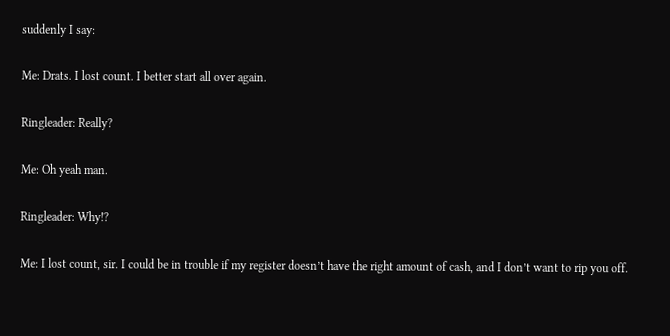suddenly I say:

Me: Drats. I lost count. I better start all over again.

Ringleader: Really?

Me: Oh yeah man.

Ringleader: Why!?

Me: I lost count, sir. I could be in trouble if my register doesn’t have the right amount of cash, and I don’t want to rip you off.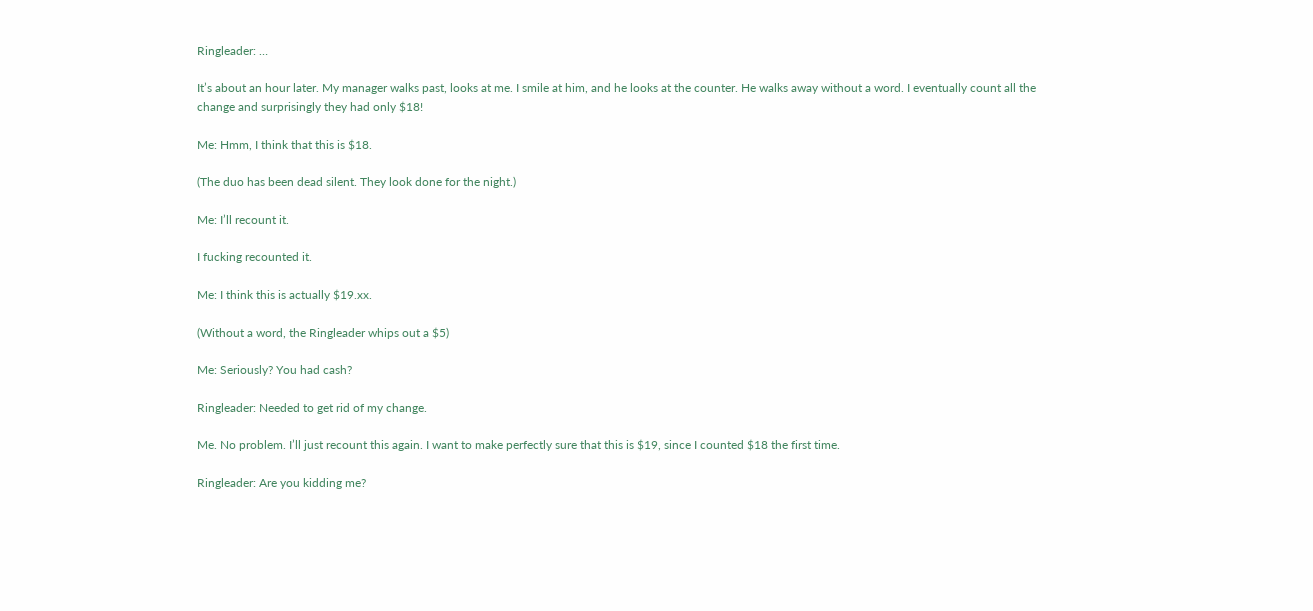Ringleader: …

It’s about an hour later. My manager walks past, looks at me. I smile at him, and he looks at the counter. He walks away without a word. I eventually count all the change and surprisingly they had only $18!

Me: Hmm, I think that this is $18.

(The duo has been dead silent. They look done for the night.)

Me: I’ll recount it.

I fucking recounted it.

Me: I think this is actually $19.xx.

(Without a word, the Ringleader whips out a $5)

Me: Seriously? You had cash?

Ringleader: Needed to get rid of my change.

Me. No problem. I’ll just recount this again. I want to make perfectly sure that this is $19, since I counted $18 the first time.

Ringleader: Are you kidding me?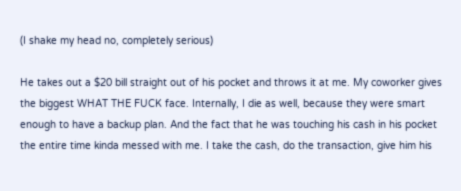(I shake my head no, completely serious)

He takes out a $20 bill straight out of his pocket and throws it at me. My coworker gives the biggest WHAT THE FUCK face. Internally, I die as well, because they were smart enough to have a backup plan. And the fact that he was touching his cash in his pocket the entire time kinda messed with me. I take the cash, do the transaction, give him his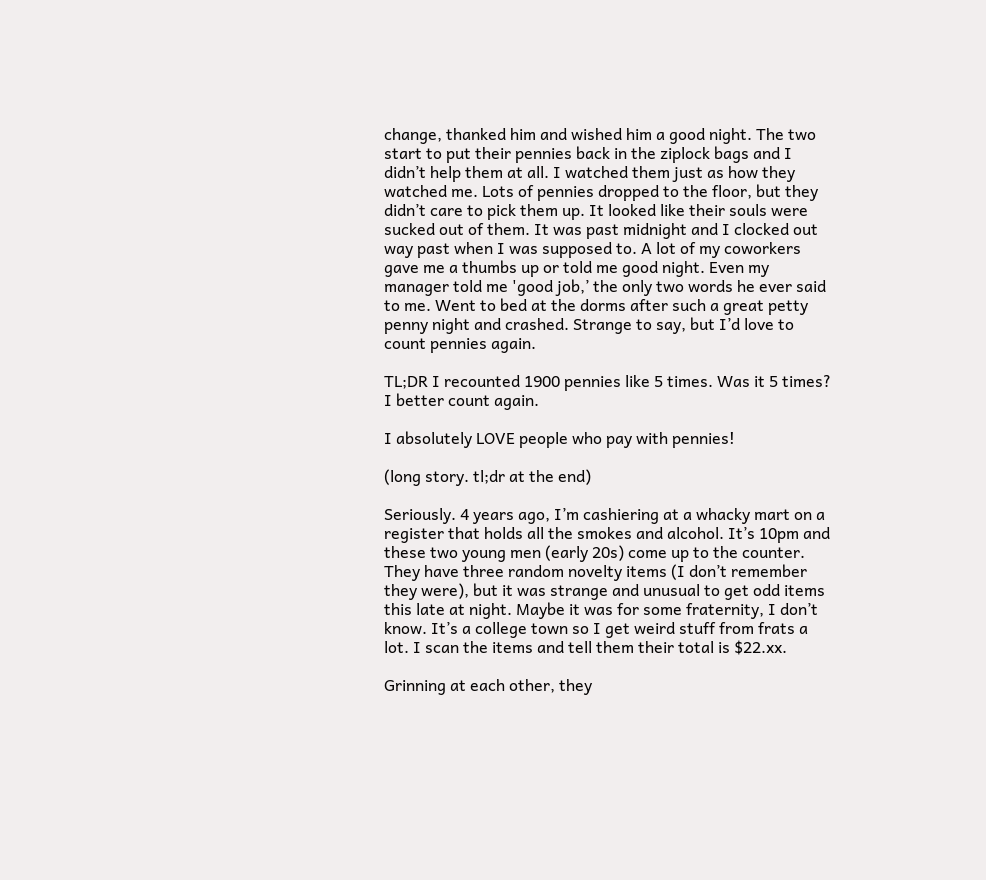change, thanked him and wished him a good night. The two start to put their pennies back in the ziplock bags and I didn’t help them at all. I watched them just as how they watched me. Lots of pennies dropped to the floor, but they didn’t care to pick them up. It looked like their souls were sucked out of them. It was past midnight and I clocked out way past when I was supposed to. A lot of my coworkers gave me a thumbs up or told me good night. Even my manager told me 'good job,’ the only two words he ever said to me. Went to bed at the dorms after such a great petty penny night and crashed. Strange to say, but I’d love to count pennies again.

TL;DR I recounted 1900 pennies like 5 times. Was it 5 times? I better count again.

I absolutely LOVE people who pay with pennies!

(long story. tl;dr at the end)

Seriously. 4 years ago, I’m cashiering at a whacky mart on a register that holds all the smokes and alcohol. It’s 10pm and these two young men (early 20s) come up to the counter. They have three random novelty items (I don’t remember they were), but it was strange and unusual to get odd items this late at night. Maybe it was for some fraternity, I don’t know. It’s a college town so I get weird stuff from frats a lot. I scan the items and tell them their total is $22.xx.

Grinning at each other, they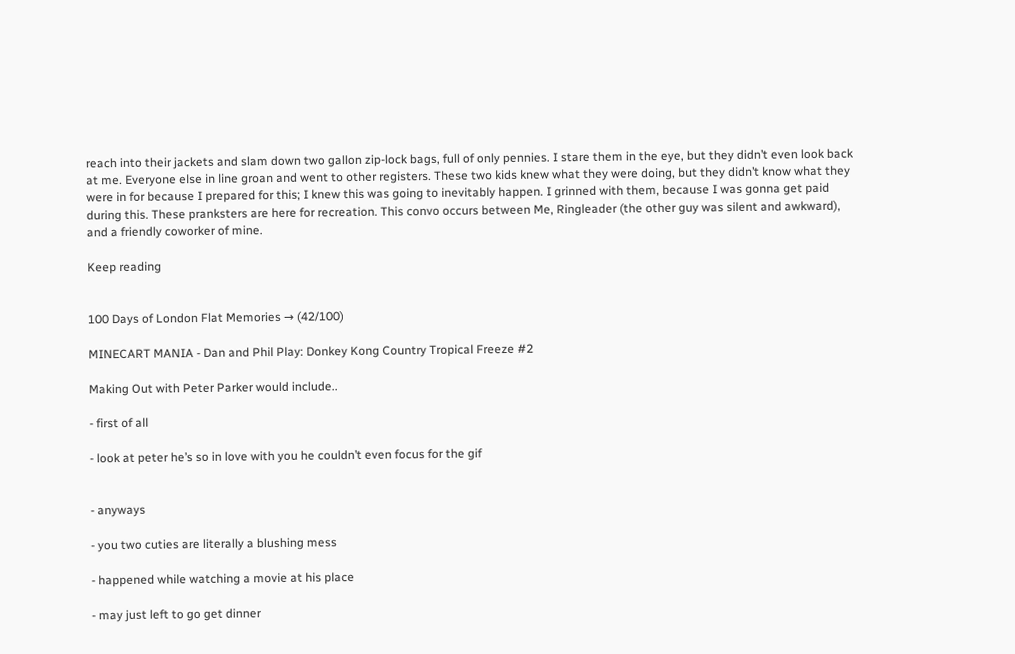reach into their jackets and slam down two gallon zip-lock bags, full of only pennies. I stare them in the eye, but they didn’t even look back at me. Everyone else in line groan and went to other registers. These two kids knew what they were doing, but they didn’t know what they were in for because I prepared for this; I knew this was going to inevitably happen. I grinned with them, because I was gonna get paid during this. These pranksters are here for recreation. This convo occurs between Me, Ringleader (the other guy was silent and awkward), and a friendly coworker of mine.

Keep reading


100 Days of London Flat Memories → (42/100)

MINECART MANIA - Dan and Phil Play: Donkey Kong Country Tropical Freeze #2

Making Out with Peter Parker would include..

- first of all

- look at peter he’s so in love with you he couldn’t even focus for the gif


- anyways

- you two cuties are literally a blushing mess

- happened while watching a movie at his place

- may just left to go get dinner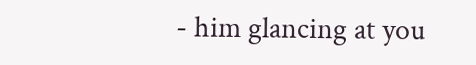- him glancing at you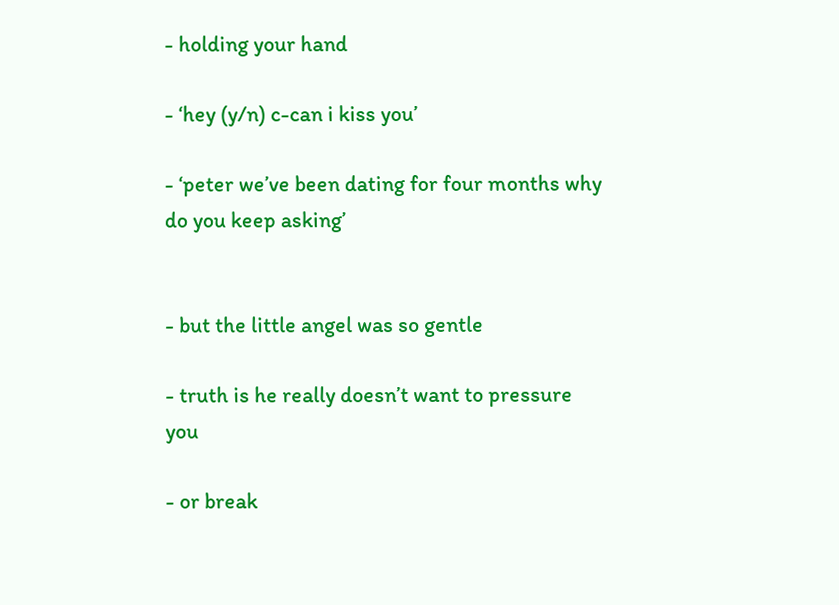- holding your hand

- ‘hey (y/n) c-can i kiss you’

- ‘peter we’ve been dating for four months why do you keep asking’


- but the little angel was so gentle

- truth is he really doesn’t want to pressure you

- or break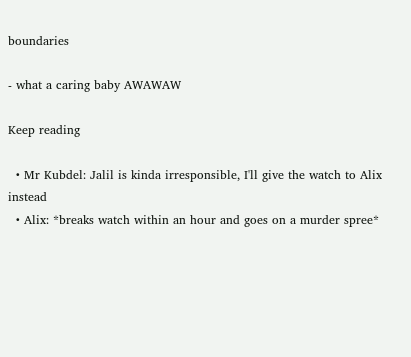boundaries

- what a caring baby AWAWAW

Keep reading

  • Mr Kubdel: Jalil is kinda irresponsible, I'll give the watch to Alix instead
  • Alix: *breaks watch within an hour and goes on a murder spree*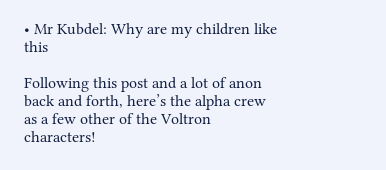• Mr Kubdel: Why are my children like this

Following this post and a lot of anon back and forth, here’s the alpha crew as a few other of the Voltron characters!